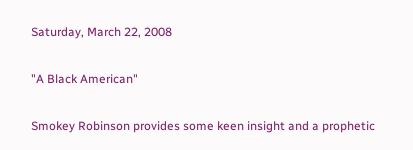Saturday, March 22, 2008

"A Black American"

Smokey Robinson provides some keen insight and a prophetic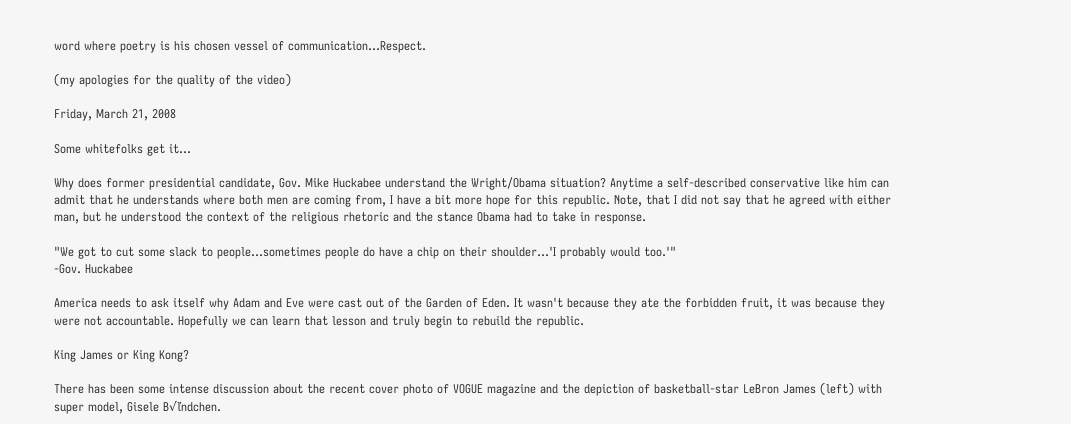word where poetry is his chosen vessel of communication...Respect.

(my apologies for the quality of the video)

Friday, March 21, 2008

Some whitefolks get it...

Why does former presidential candidate, Gov. Mike Huckabee understand the Wright/Obama situation? Anytime a self-described conservative like him can admit that he understands where both men are coming from, I have a bit more hope for this republic. Note, that I did not say that he agreed with either man, but he understood the context of the religious rhetoric and the stance Obama had to take in response.

"We got to cut some slack to people...sometimes people do have a chip on their shoulder...'I probably would too.'"
-Gov. Huckabee

America needs to ask itself why Adam and Eve were cast out of the Garden of Eden. It wasn't because they ate the forbidden fruit, it was because they were not accountable. Hopefully we can learn that lesson and truly begin to rebuild the republic.

King James or King Kong?

There has been some intense discussion about the recent cover photo of VOGUE magazine and the depiction of basketball-star LeBron James (left) with super model, Gisele B√ľndchen.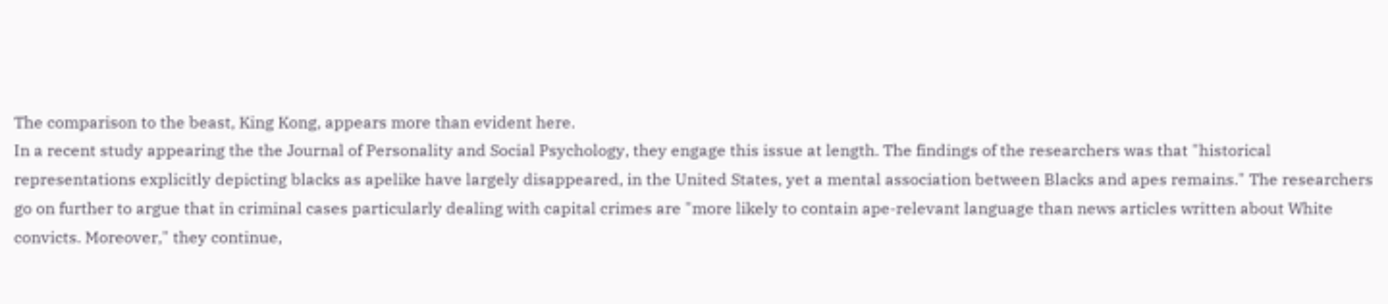The comparison to the beast, King Kong, appears more than evident here.
In a recent study appearing the the Journal of Personality and Social Psychology, they engage this issue at length. The findings of the researchers was that "historical representations explicitly depicting blacks as apelike have largely disappeared, in the United States, yet a mental association between Blacks and apes remains." The researchers go on further to argue that in criminal cases particularly dealing with capital crimes are "more likely to contain ape-relevant language than news articles written about White convicts. Moreover," they continue,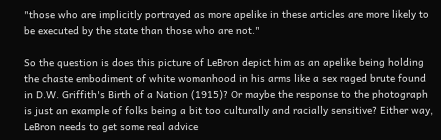"those who are implicitly portrayed as more apelike in these articles are more likely to be executed by the state than those who are not."

So the question is does this picture of LeBron depict him as an apelike being holding the chaste embodiment of white womanhood in his arms like a sex raged brute found in D.W. Griffith's Birth of a Nation (1915)? Or maybe the response to the photograph is just an example of folks being a bit too culturally and racially sensitive? Either way, LeBron needs to get some real advice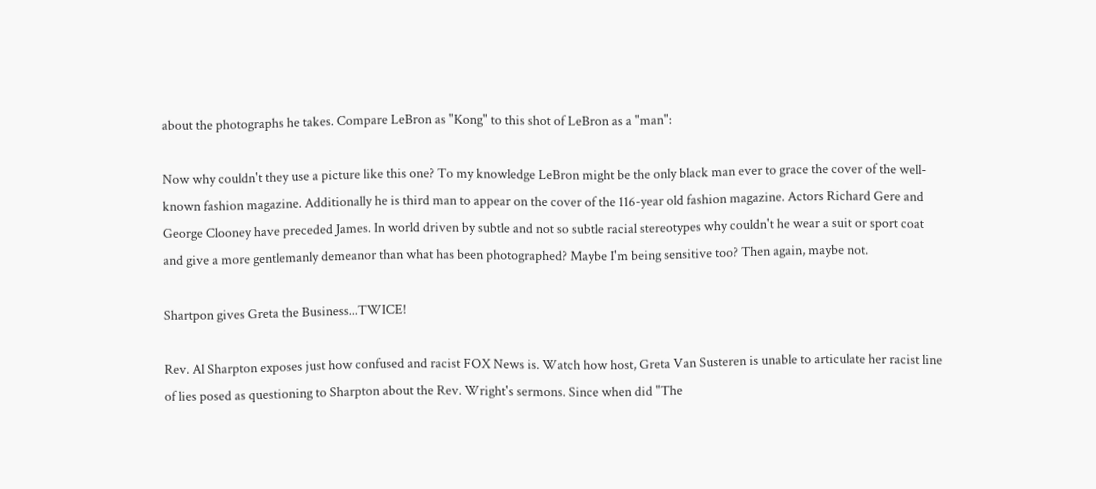about the photographs he takes. Compare LeBron as "Kong" to this shot of LeBron as a "man":

Now why couldn't they use a picture like this one? To my knowledge LeBron might be the only black man ever to grace the cover of the well-known fashion magazine. Additionally he is third man to appear on the cover of the 116-year old fashion magazine. Actors Richard Gere and George Clooney have preceded James. In world driven by subtle and not so subtle racial stereotypes why couldn't he wear a suit or sport coat and give a more gentlemanly demeanor than what has been photographed? Maybe I'm being sensitive too? Then again, maybe not.

Shartpon gives Greta the Business...TWICE!

Rev. Al Sharpton exposes just how confused and racist FOX News is. Watch how host, Greta Van Susteren is unable to articulate her racist line of lies posed as questioning to Sharpton about the Rev. Wright's sermons. Since when did "The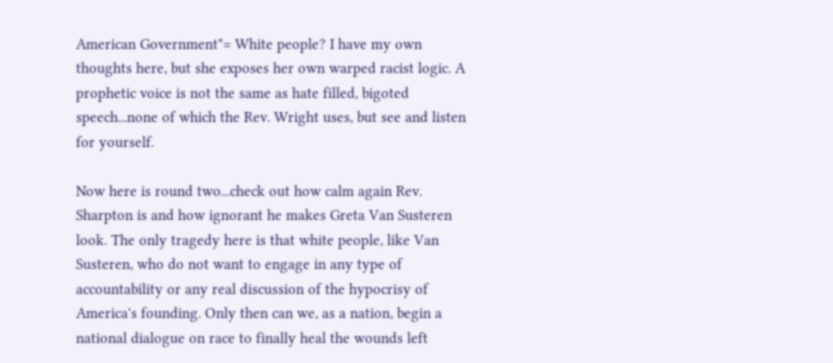American Government"= White people? I have my own thoughts here, but she exposes her own warped racist logic. A prophetic voice is not the same as hate filled, bigoted speech...none of which the Rev. Wright uses, but see and listen for yourself.

Now here is round two...check out how calm again Rev. Sharpton is and how ignorant he makes Greta Van Susteren look. The only tragedy here is that white people, like Van Susteren, who do not want to engage in any type of accountability or any real discussion of the hypocrisy of America's founding. Only then can we, as a nation, begin a national dialogue on race to finally heal the wounds left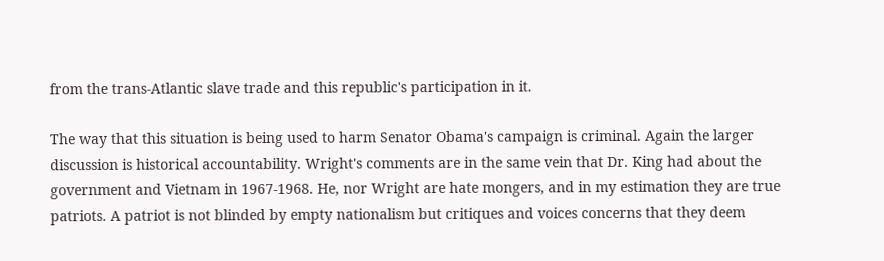from the trans-Atlantic slave trade and this republic's participation in it.

The way that this situation is being used to harm Senator Obama's campaign is criminal. Again the larger discussion is historical accountability. Wright's comments are in the same vein that Dr. King had about the government and Vietnam in 1967-1968. He, nor Wright are hate mongers, and in my estimation they are true patriots. A patriot is not blinded by empty nationalism but critiques and voices concerns that they deem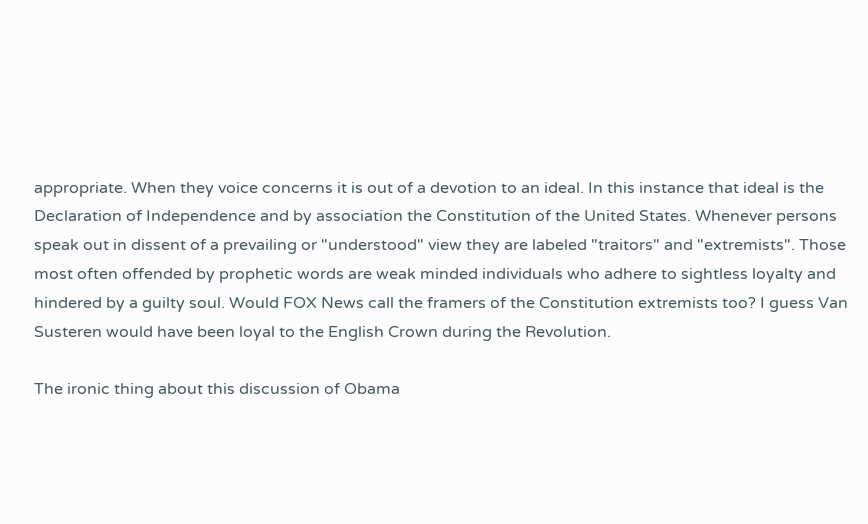appropriate. When they voice concerns it is out of a devotion to an ideal. In this instance that ideal is the Declaration of Independence and by association the Constitution of the United States. Whenever persons speak out in dissent of a prevailing or "understood" view they are labeled "traitors" and "extremists". Those most often offended by prophetic words are weak minded individuals who adhere to sightless loyalty and hindered by a guilty soul. Would FOX News call the framers of the Constitution extremists too? I guess Van
Susteren would have been loyal to the English Crown during the Revolution.

The ironic thing about this discussion of Obama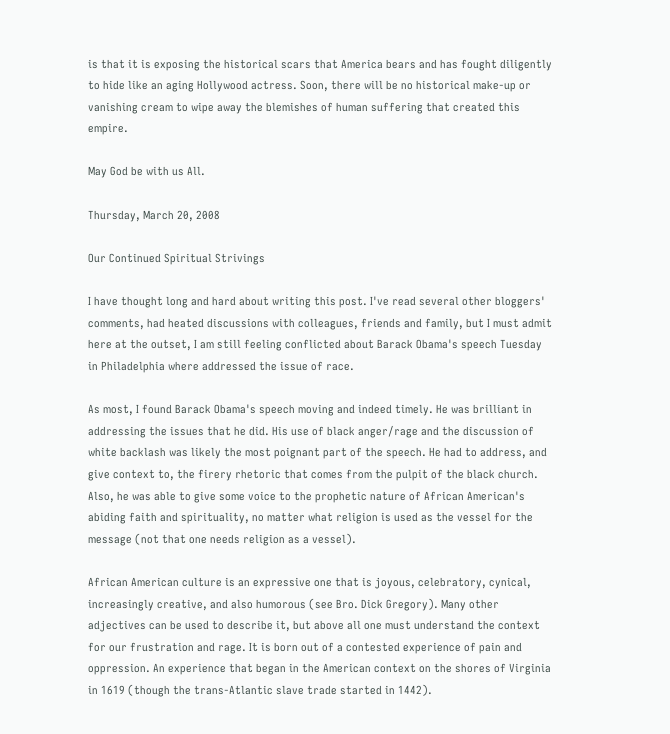is that it is exposing the historical scars that America bears and has fought diligently to hide like an aging Hollywood actress. Soon, there will be no historical make-up or vanishing cream to wipe away the blemishes of human suffering that created this empire.

May God be with us All.

Thursday, March 20, 2008

Our Continued Spiritual Strivings

I have thought long and hard about writing this post. I've read several other bloggers' comments, had heated discussions with colleagues, friends and family, but I must admit here at the outset, I am still feeling conflicted about Barack Obama's speech Tuesday in Philadelphia where addressed the issue of race.

As most, I found Barack Obama's speech moving and indeed timely. He was brilliant in addressing the issues that he did. His use of black anger/rage and the discussion of white backlash was likely the most poignant part of the speech. He had to address, and give context to, the firery rhetoric that comes from the pulpit of the black church. Also, he was able to give some voice to the prophetic nature of African American's abiding faith and spirituality, no matter what religion is used as the vessel for the message (not that one needs religion as a vessel).

African American culture is an expressive one that is joyous, celebratory, cynical, increasingly creative, and also humorous (see Bro. Dick Gregory). Many other adjectives can be used to describe it, but above all one must understand the context for our frustration and rage. It is born out of a contested experience of pain and oppression. An experience that began in the American context on the shores of Virginia in 1619 (though the trans-Atlantic slave trade started in 1442).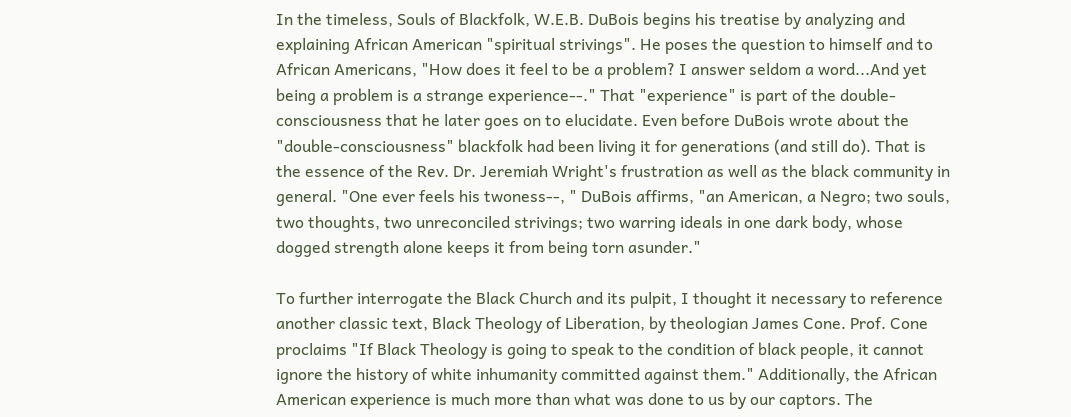In the timeless, Souls of Blackfolk, W.E.B. DuBois begins his treatise by analyzing and explaining African American "spiritual strivings". He poses the question to himself and to African Americans, "How does it feel to be a problem? I answer seldom a word...And yet being a problem is a strange experience--." That "experience" is part of the double-consciousness that he later goes on to elucidate. Even before DuBois wrote about the "double-consciousness" blackfolk had been living it for generations (and still do). That is the essence of the Rev. Dr. Jeremiah Wright's frustration as well as the black community in general. "One ever feels his twoness--, " DuBois affirms, "an American, a Negro; two souls, two thoughts, two unreconciled strivings; two warring ideals in one dark body, whose dogged strength alone keeps it from being torn asunder."

To further interrogate the Black Church and its pulpit, I thought it necessary to reference another classic text, Black Theology of Liberation, by theologian James Cone. Prof. Cone proclaims "If Black Theology is going to speak to the condition of black people, it cannot ignore the history of white inhumanity committed against them." Additionally, the African American experience is much more than what was done to us by our captors. The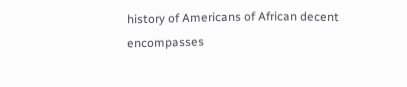history of Americans of African decent encompasses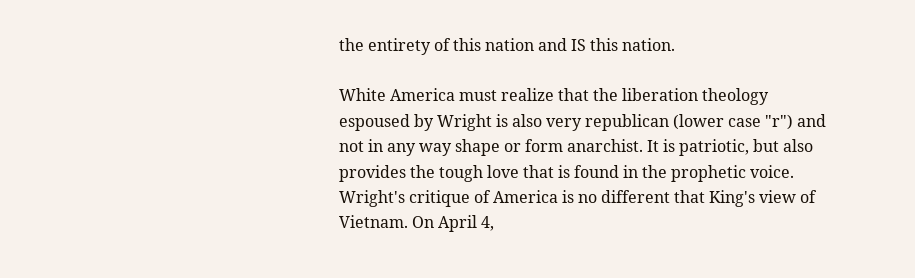the entirety of this nation and IS this nation.

White America must realize that the liberation theology espoused by Wright is also very republican (lower case "r") and not in any way shape or form anarchist. It is patriotic, but also provides the tough love that is found in the prophetic voice. Wright's critique of America is no different that King's view of Vietnam. On April 4,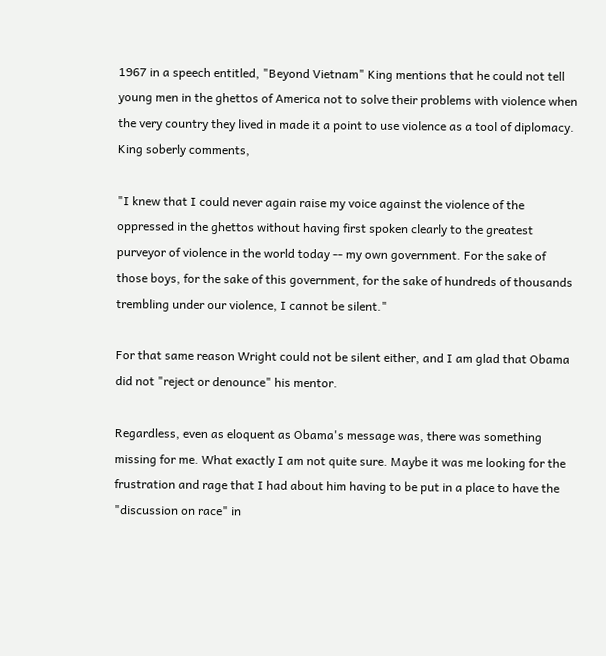1967 in a speech entitled, "Beyond Vietnam" King mentions that he could not tell young men in the ghettos of America not to solve their problems with violence when the very country they lived in made it a point to use violence as a tool of diplomacy. King soberly comments,

"I knew that I could never again raise my voice against the violence of the oppressed in the ghettos without having first spoken clearly to the greatest purveyor of violence in the world today -- my own government. For the sake of those boys, for the sake of this government, for the sake of hundreds of thousands trembling under our violence, I cannot be silent."

For that same reason Wright could not be silent either, and I am glad that Obama did not "reject or denounce" his mentor.

Regardless, even as eloquent as Obama's message was, there was something missing for me. What exactly I am not quite sure. Maybe it was me looking for the frustration and rage that I had about him having to be put in a place to have the "discussion on race" in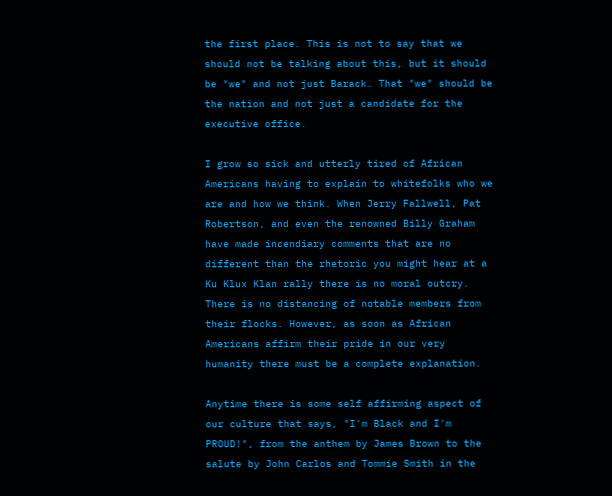the first place. This is not to say that we should not be talking about this, but it should be "we" and not just Barack. That "we" should be the nation and not just a candidate for the executive office.

I grow so sick and utterly tired of African Americans having to explain to whitefolks who we are and how we think. When Jerry Fallwell, Pat Robertson, and even the renowned Billy Graham have made incendiary comments that are no different than the rhetoric you might hear at a Ku Klux Klan rally there is no moral outcry. There is no distancing of notable members from their flocks. However, as soon as African Americans affirm their pride in our very humanity there must be a complete explanation.

Anytime there is some self affirming aspect of our culture that says, "I'm Black and I'm PROUD!", from the anthem by James Brown to the salute by John Carlos and Tommie Smith in the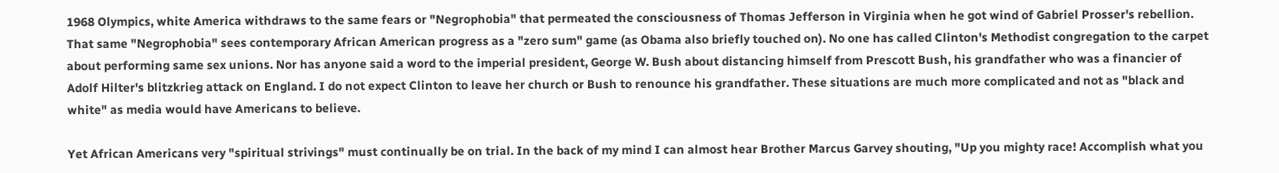1968 Olympics, white America withdraws to the same fears or "Negrophobia" that permeated the consciousness of Thomas Jefferson in Virginia when he got wind of Gabriel Prosser's rebellion. That same "Negrophobia" sees contemporary African American progress as a "zero sum" game (as Obama also briefly touched on). No one has called Clinton's Methodist congregation to the carpet about performing same sex unions. Nor has anyone said a word to the imperial president, George W. Bush about distancing himself from Prescott Bush, his grandfather who was a financier of Adolf Hilter's blitzkrieg attack on England. I do not expect Clinton to leave her church or Bush to renounce his grandfather. These situations are much more complicated and not as "black and white" as media would have Americans to believe.

Yet African Americans very "spiritual strivings" must continually be on trial. In the back of my mind I can almost hear Brother Marcus Garvey shouting, "Up you mighty race! Accomplish what you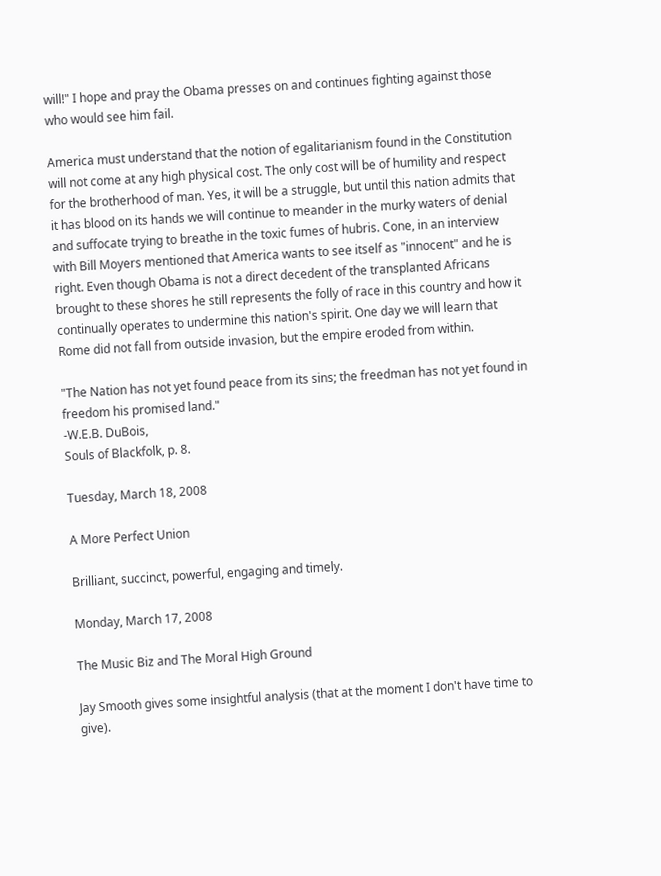will!" I hope and pray the Obama presses on and continues fighting against those who would see him fail.

America must understand that the notion of egalitarianism found in the Constitution will not come at any high physical cost. The only cost will be of humility and respect for the brotherhood of man. Yes, it will be a struggle, but until this nation admits that it has blood on its hands we will continue to meander in the murky waters of denial and suffocate trying to breathe in the toxic fumes of hubris. Cone, in an interview with Bill Moyers mentioned that America wants to see itself as "innocent" and he is right. Even though Obama is not a direct decedent of the transplanted Africans brought to these shores he still represents the folly of race in this country and how it continually operates to undermine this nation's spirit. One day we will learn that Rome did not fall from outside invasion, but the empire eroded from within.

"The Nation has not yet found peace from its sins; the freedman has not yet found in freedom his promised land."
-W.E.B. DuBois,
Souls of Blackfolk, p. 8.

Tuesday, March 18, 2008

A More Perfect Union

Brilliant, succinct, powerful, engaging and timely.

Monday, March 17, 2008

The Music Biz and The Moral High Ground

Jay Smooth gives some insightful analysis (that at the moment I don't have time to give).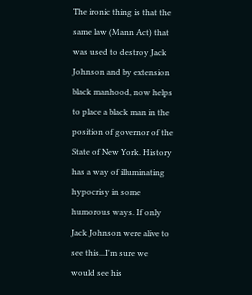The ironic thing is that the same law (Mann Act) that was used to destroy Jack Johnson and by extension black manhood, now helps to place a black man in the position of governor of the State of New York. History has a way of illuminating hypocrisy in some humorous ways. If only Jack Johnson were alive to see this...I'm sure we would see his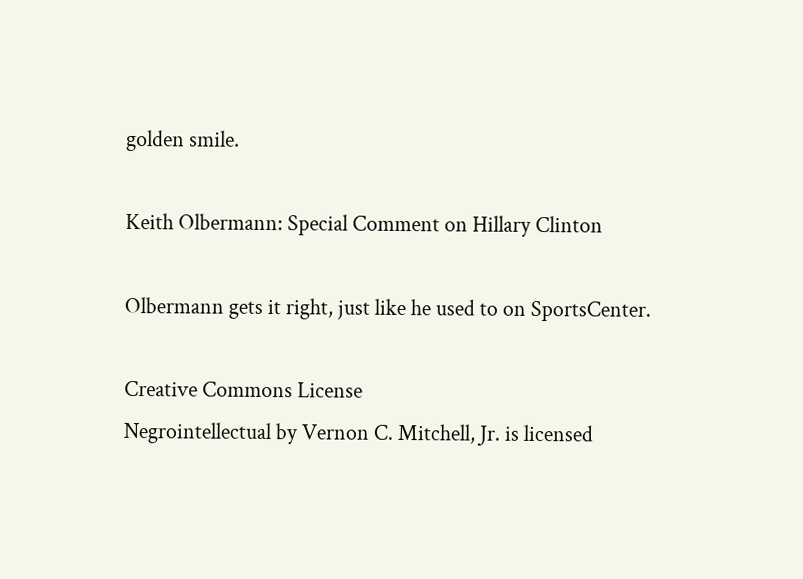golden smile.

Keith Olbermann: Special Comment on Hillary Clinton

Olbermann gets it right, just like he used to on SportsCenter.

Creative Commons License
Negrointellectual by Vernon C. Mitchell, Jr. is licensed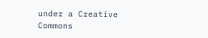under a Creative Commons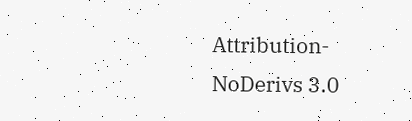Attribution-NoDerivs 3.0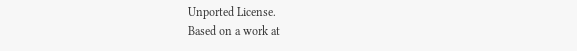Unported License.
Based on a work at